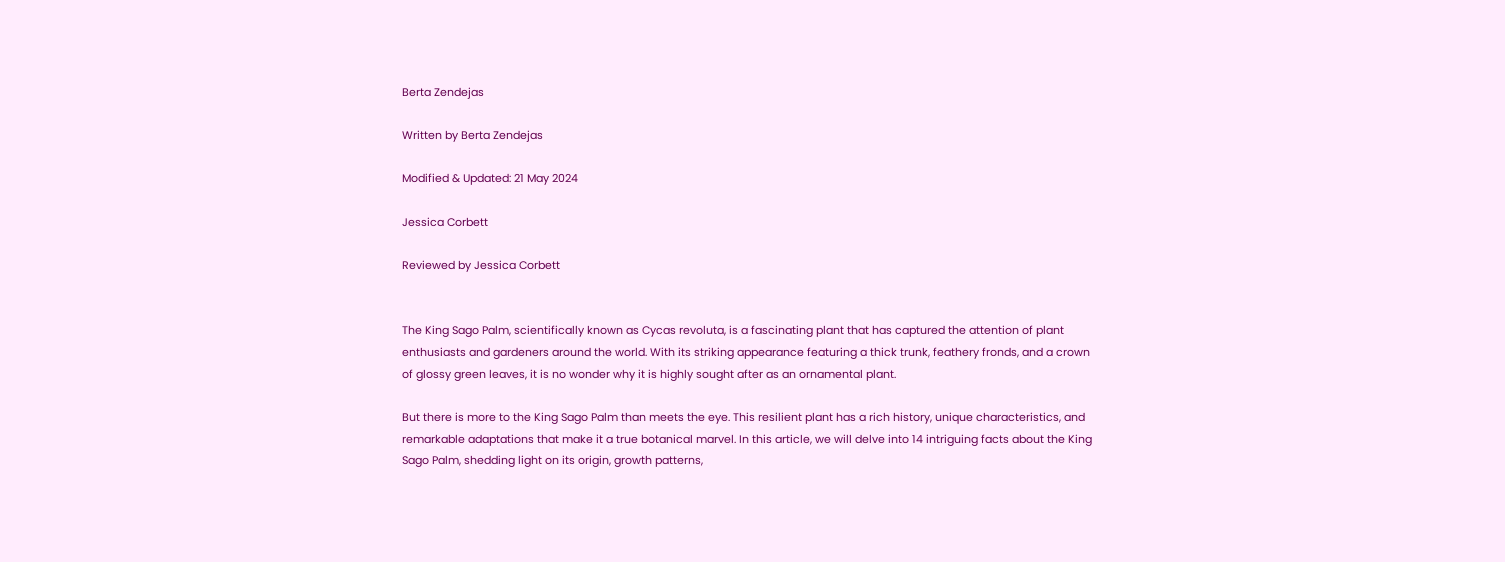Berta Zendejas

Written by Berta Zendejas

Modified & Updated: 21 May 2024

Jessica Corbett

Reviewed by Jessica Corbett


The King Sago Palm, scientifically known as Cycas revoluta, is a fascinating plant that has captured the attention of plant enthusiasts and gardeners around the world. With its striking appearance featuring a thick trunk, feathery fronds, and a crown of glossy green leaves, it is no wonder why it is highly sought after as an ornamental plant.

But there is more to the King Sago Palm than meets the eye. This resilient plant has a rich history, unique characteristics, and remarkable adaptations that make it a true botanical marvel. In this article, we will delve into 14 intriguing facts about the King Sago Palm, shedding light on its origin, growth patterns,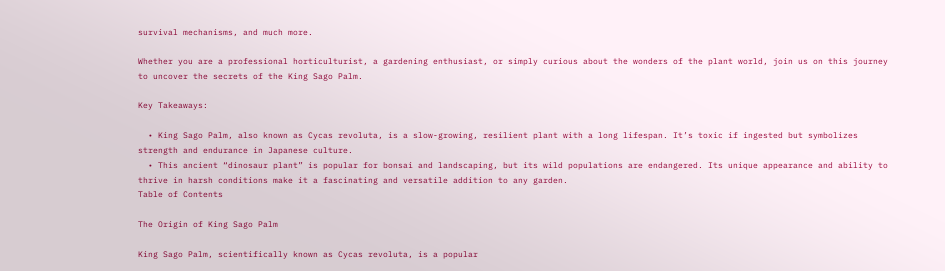survival mechanisms, and much more.

Whether you are a professional horticulturist, a gardening enthusiast, or simply curious about the wonders of the plant world, join us on this journey to uncover the secrets of the King Sago Palm.

Key Takeaways:

  • King Sago Palm, also known as Cycas revoluta, is a slow-growing, resilient plant with a long lifespan. It’s toxic if ingested but symbolizes strength and endurance in Japanese culture.
  • This ancient “dinosaur plant” is popular for bonsai and landscaping, but its wild populations are endangered. Its unique appearance and ability to thrive in harsh conditions make it a fascinating and versatile addition to any garden.
Table of Contents

The Origin of King Sago Palm

King Sago Palm, scientifically known as Cycas revoluta, is a popular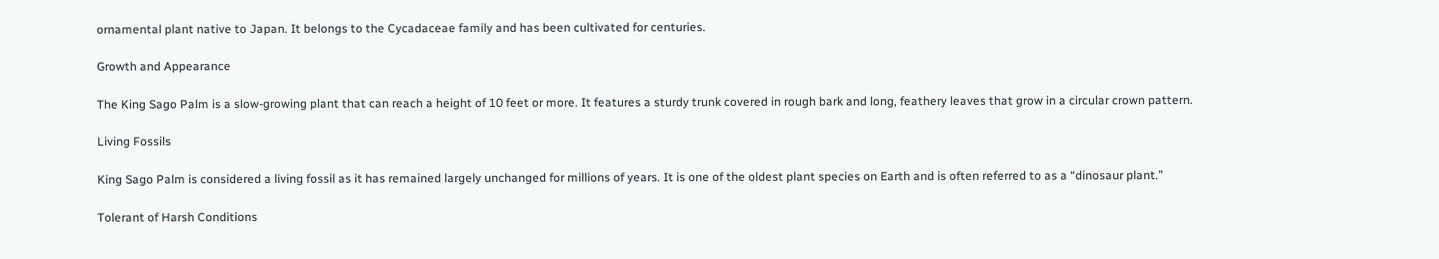ornamental plant native to Japan. It belongs to the Cycadaceae family and has been cultivated for centuries.

Growth and Appearance

The King Sago Palm is a slow-growing plant that can reach a height of 10 feet or more. It features a sturdy trunk covered in rough bark and long, feathery leaves that grow in a circular crown pattern.

Living Fossils

King Sago Palm is considered a living fossil as it has remained largely unchanged for millions of years. It is one of the oldest plant species on Earth and is often referred to as a “dinosaur plant.”

Tolerant of Harsh Conditions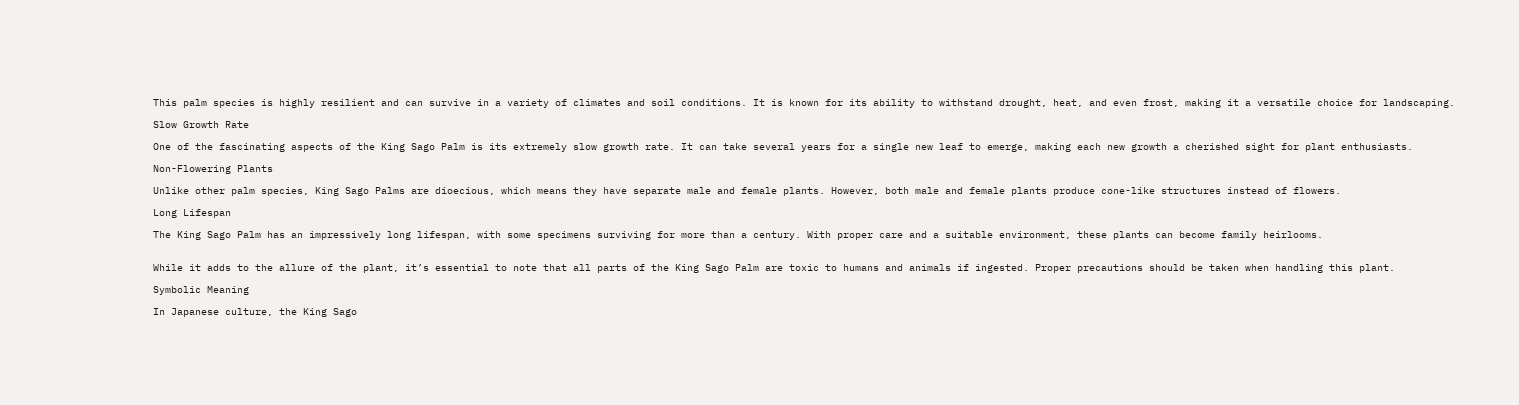This palm species is highly resilient and can survive in a variety of climates and soil conditions. It is known for its ability to withstand drought, heat, and even frost, making it a versatile choice for landscaping.

Slow Growth Rate

One of the fascinating aspects of the King Sago Palm is its extremely slow growth rate. It can take several years for a single new leaf to emerge, making each new growth a cherished sight for plant enthusiasts.

Non-Flowering Plants

Unlike other palm species, King Sago Palms are dioecious, which means they have separate male and female plants. However, both male and female plants produce cone-like structures instead of flowers.

Long Lifespan

The King Sago Palm has an impressively long lifespan, with some specimens surviving for more than a century. With proper care and a suitable environment, these plants can become family heirlooms.


While it adds to the allure of the plant, it’s essential to note that all parts of the King Sago Palm are toxic to humans and animals if ingested. Proper precautions should be taken when handling this plant.

Symbolic Meaning

In Japanese culture, the King Sago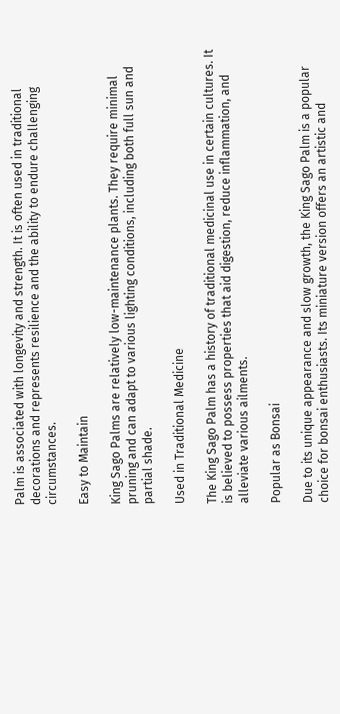Palm is associated with longevity and strength. It is often used in traditional decorations and represents resilience and the ability to endure challenging circumstances.

Easy to Maintain

King Sago Palms are relatively low-maintenance plants. They require minimal pruning and can adapt to various lighting conditions, including both full sun and partial shade.

Used in Traditional Medicine

The King Sago Palm has a history of traditional medicinal use in certain cultures. It is believed to possess properties that aid digestion, reduce inflammation, and alleviate various ailments.

Popular as Bonsai

Due to its unique appearance and slow growth, the King Sago Palm is a popular choice for bonsai enthusiasts. Its miniature version offers an artistic and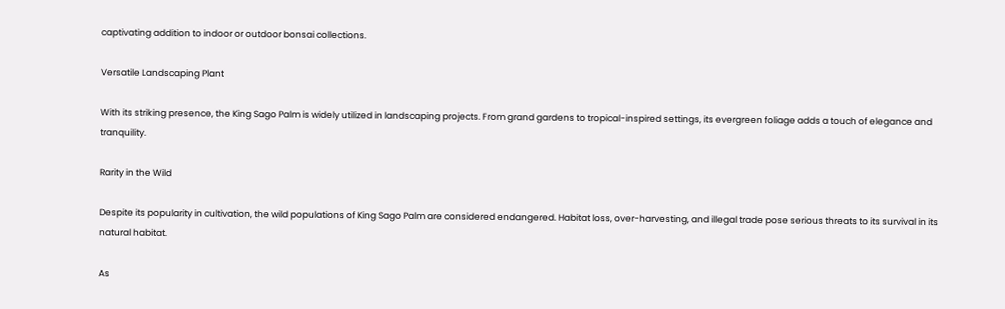captivating addition to indoor or outdoor bonsai collections.

Versatile Landscaping Plant

With its striking presence, the King Sago Palm is widely utilized in landscaping projects. From grand gardens to tropical-inspired settings, its evergreen foliage adds a touch of elegance and tranquility.

Rarity in the Wild

Despite its popularity in cultivation, the wild populations of King Sago Palm are considered endangered. Habitat loss, over-harvesting, and illegal trade pose serious threats to its survival in its natural habitat.

As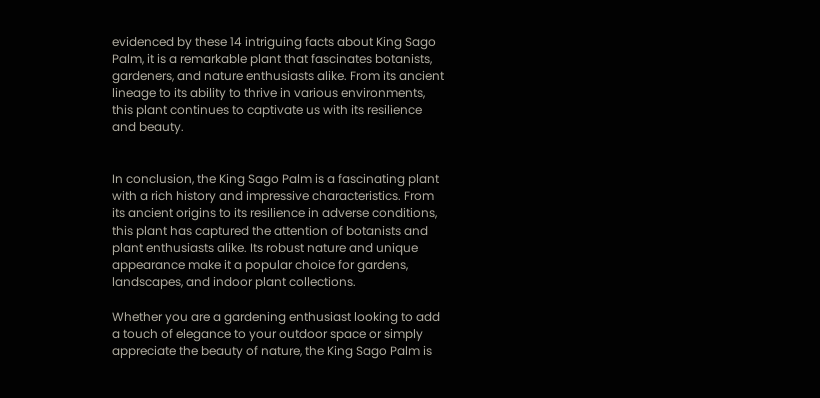evidenced by these 14 intriguing facts about King Sago Palm, it is a remarkable plant that fascinates botanists, gardeners, and nature enthusiasts alike. From its ancient lineage to its ability to thrive in various environments, this plant continues to captivate us with its resilience and beauty.


In conclusion, the King Sago Palm is a fascinating plant with a rich history and impressive characteristics. From its ancient origins to its resilience in adverse conditions, this plant has captured the attention of botanists and plant enthusiasts alike. Its robust nature and unique appearance make it a popular choice for gardens, landscapes, and indoor plant collections.

Whether you are a gardening enthusiast looking to add a touch of elegance to your outdoor space or simply appreciate the beauty of nature, the King Sago Palm is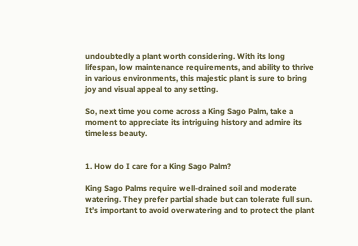undoubtedly a plant worth considering. With its long lifespan, low maintenance requirements, and ability to thrive in various environments, this majestic plant is sure to bring joy and visual appeal to any setting.

So, next time you come across a King Sago Palm, take a moment to appreciate its intriguing history and admire its timeless beauty.


1. How do I care for a King Sago Palm?

King Sago Palms require well-drained soil and moderate watering. They prefer partial shade but can tolerate full sun. It’s important to avoid overwatering and to protect the plant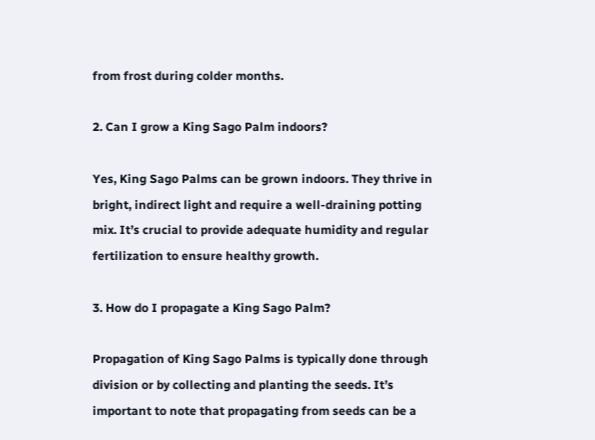from frost during colder months.

2. Can I grow a King Sago Palm indoors?

Yes, King Sago Palms can be grown indoors. They thrive in bright, indirect light and require a well-draining potting mix. It’s crucial to provide adequate humidity and regular fertilization to ensure healthy growth.

3. How do I propagate a King Sago Palm?

Propagation of King Sago Palms is typically done through division or by collecting and planting the seeds. It’s important to note that propagating from seeds can be a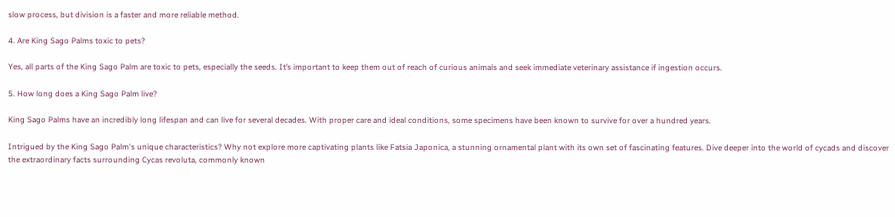slow process, but division is a faster and more reliable method.

4. Are King Sago Palms toxic to pets?

Yes, all parts of the King Sago Palm are toxic to pets, especially the seeds. It’s important to keep them out of reach of curious animals and seek immediate veterinary assistance if ingestion occurs.

5. How long does a King Sago Palm live?

King Sago Palms have an incredibly long lifespan and can live for several decades. With proper care and ideal conditions, some specimens have been known to survive for over a hundred years.

Intrigued by the King Sago Palm's unique characteristics? Why not explore more captivating plants like Fatsia Japonica, a stunning ornamental plant with its own set of fascinating features. Dive deeper into the world of cycads and discover the extraordinary facts surrounding Cycas revoluta, commonly known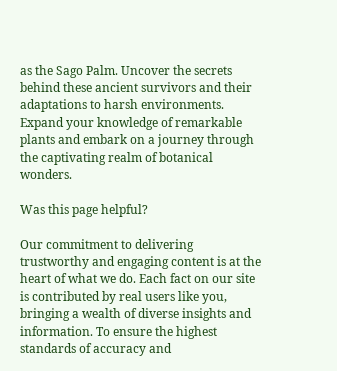as the Sago Palm. Uncover the secrets behind these ancient survivors and their adaptations to harsh environments. Expand your knowledge of remarkable plants and embark on a journey through the captivating realm of botanical wonders.

Was this page helpful?

Our commitment to delivering trustworthy and engaging content is at the heart of what we do. Each fact on our site is contributed by real users like you, bringing a wealth of diverse insights and information. To ensure the highest standards of accuracy and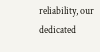reliability, our dedicated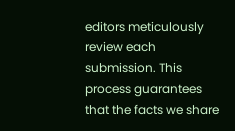editors meticulously review each submission. This process guarantees that the facts we share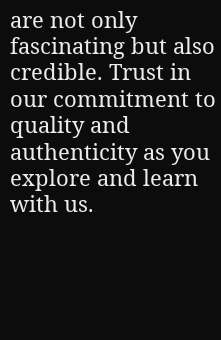are not only fascinating but also credible. Trust in our commitment to quality and authenticity as you explore and learn with us.